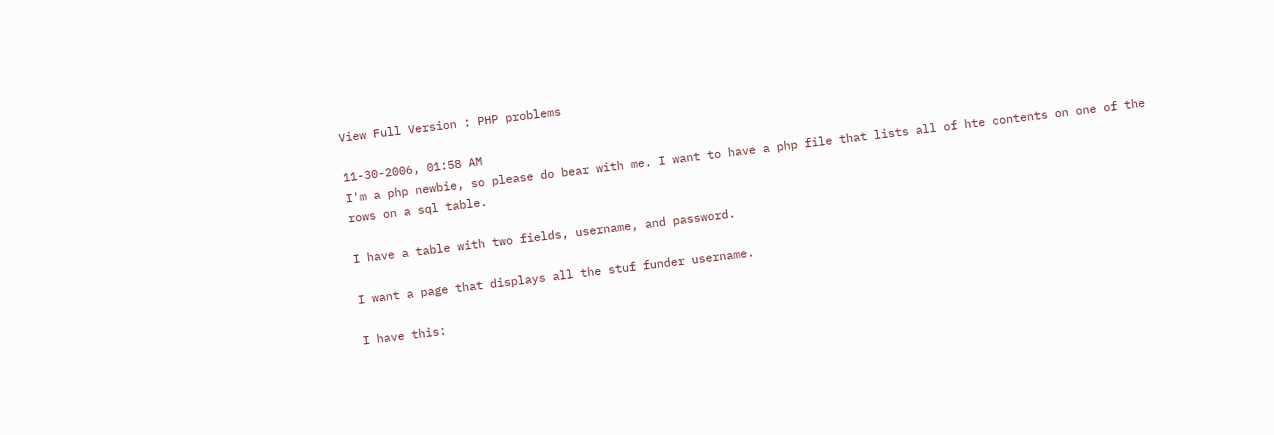View Full Version : PHP problems

11-30-2006, 01:58 AM
I'm a php newbie, so please do bear with me. I want to have a php file that lists all of hte contents on one of the rows on a sql table.

I have a table with two fields, username, and password.

I want a page that displays all the stuf funder username.

I have this: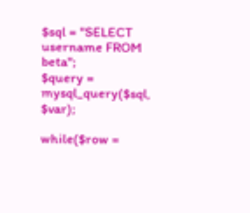$sql = "SELECT username FROM beta";
$query = mysql_query($sql, $var);

while($row =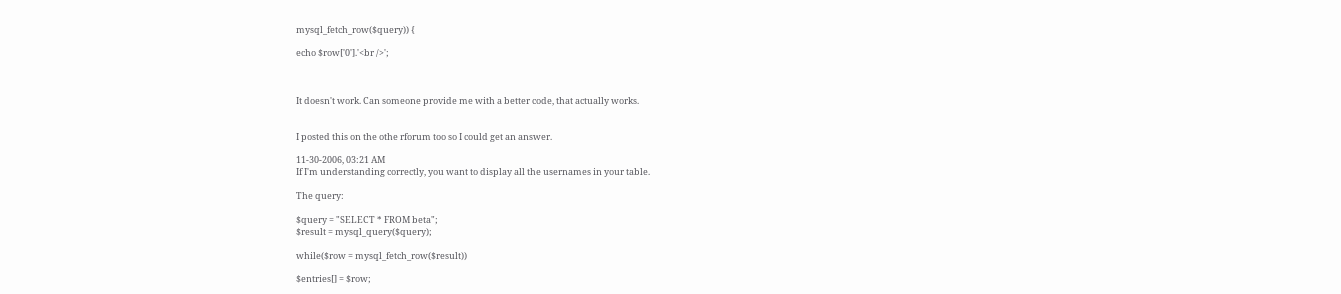mysql_fetch_row($query)) {

echo $row['0'].'<br />';



It doesn't work. Can someone provide me with a better code, that actually works.


I posted this on the othe rforum too so I could get an answer.

11-30-2006, 03:21 AM
If I'm understanding correctly, you want to display all the usernames in your table.

The query:

$query = "SELECT * FROM beta";
$result = mysql_query($query);

while($row = mysql_fetch_row($result))

$entries[] = $row;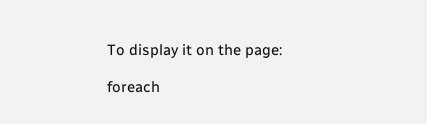To display it on the page:

foreach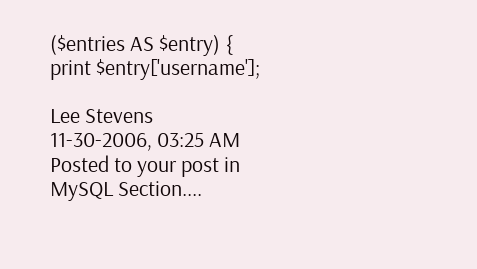($entries AS $entry) {
print $entry['username'];

Lee Stevens
11-30-2006, 03:25 AM
Posted to your post in MySQL Section....